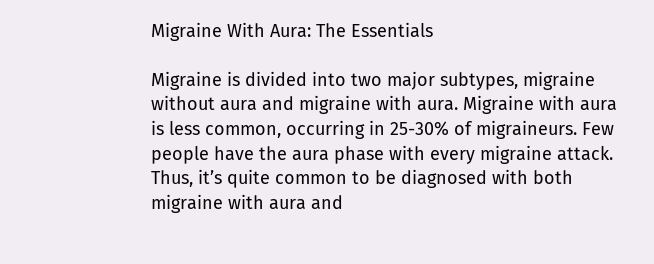Migraine With Aura: The Essentials

Migraine is divided into two major subtypes, migraine without aura and migraine with aura. Migraine with aura is less common, occurring in 25-30% of migraineurs. Few people have the aura phase with every migraine attack. Thus, it’s quite common to be diagnosed with both migraine with aura and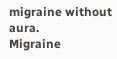migraine without aura.
Migraine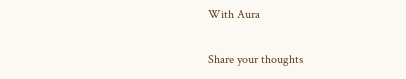With Aura

Share your thoughts